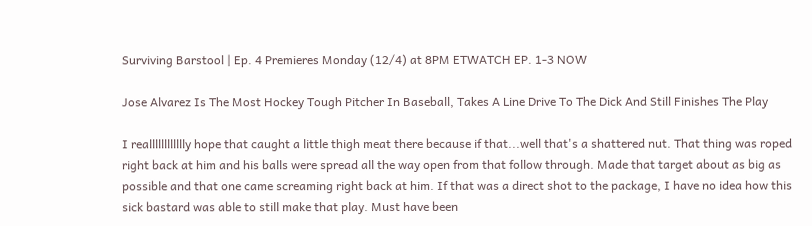Surviving Barstool | Ep. 4 Premieres Monday (12/4) at 8PM ETWATCH EP. 1-3 NOW

Jose Alvarez Is The Most Hockey Tough Pitcher In Baseball, Takes A Line Drive To The Dick And Still Finishes The Play

I realllllllllllly hope that caught a little thigh meat there because if that...well that's a shattered nut. That thing was roped right back at him and his balls were spread all the way open from that follow through. Made that target about as big as possible and that one came screaming right back at him. If that was a direct shot to the package, I have no idea how this sick bastard was able to still make that play. Must have been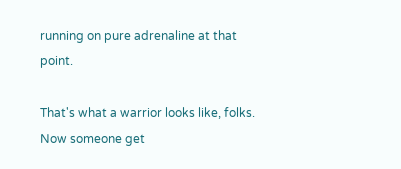running on pure adrenaline at that point.

That's what a warrior looks like, folks. Now someone get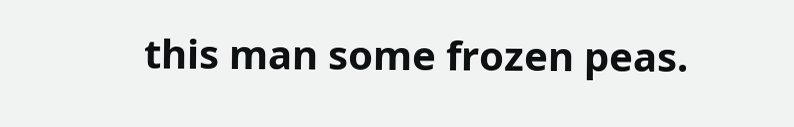this man some frozen peas.